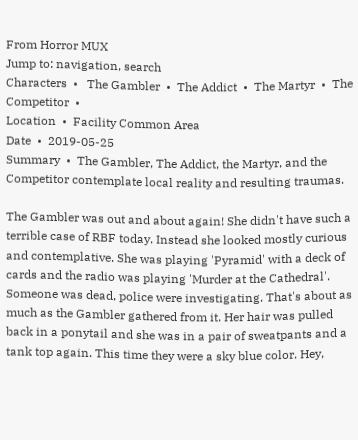From Horror MUX
Jump to: navigation, search
Characters  •   The Gambler  •  The Addict  •  The Martyr  •  The Competitor  •
Location  •  Facility Common Area
Date  •  2019-05-25
Summary  •  The Gambler, The Addict, the Martyr, and the Competitor contemplate local reality and resulting traumas.

The Gambler was out and about again! She didn't have such a terrible case of RBF today. Instead she looked mostly curious and contemplative. She was playing 'Pyramid' with a deck of cards and the radio was playing 'Murder at the Cathedral'. Someone was dead, police were investigating. That's about as much as the Gambler gathered from it. Her hair was pulled back in a ponytail and she was in a pair of sweatpants and a tank top again. This time they were a sky blue color. Hey,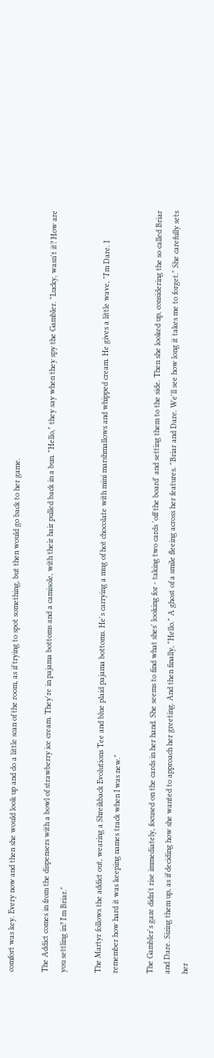comfort was key. Every now and then she would look up and do a little scan of the room, as if trying to spot something, but then would go back to her game.

The Addict comes in from the dispensers with a bowl of strawberry ice cream. They're in pajama bottoms and a camisole, with their hair pulled back in a bun. "Hello," they say when they spy the Gambler. "Lucky, wasn't it? How are you settling in? I'm Briar."

The Martyr follows the addict out, wearing a Shreikback Evolutions Tee and blue plaid pajama bottoms. He's carrying a mug of hot chocolate with mini marshmallows and whipped cream. He gives a little wave, "I'm Dare. I remember how hard it was keeping names track when I was new."

The Gambler's gaze didn't rise immediately, focused on the cards in her hand. She seems to find what shes' looking for - taking two cards 'off the board' and setting them to the side. Then she looked up, considering the so called Briar and Dare. Sizing them up, as if deciding how she wanted to approach her greeting. And then finally, "Hello." A ghost of a smile fleeing across her features. "Briar and Dare. We'll see how long it takes me to forget." She carefully sets her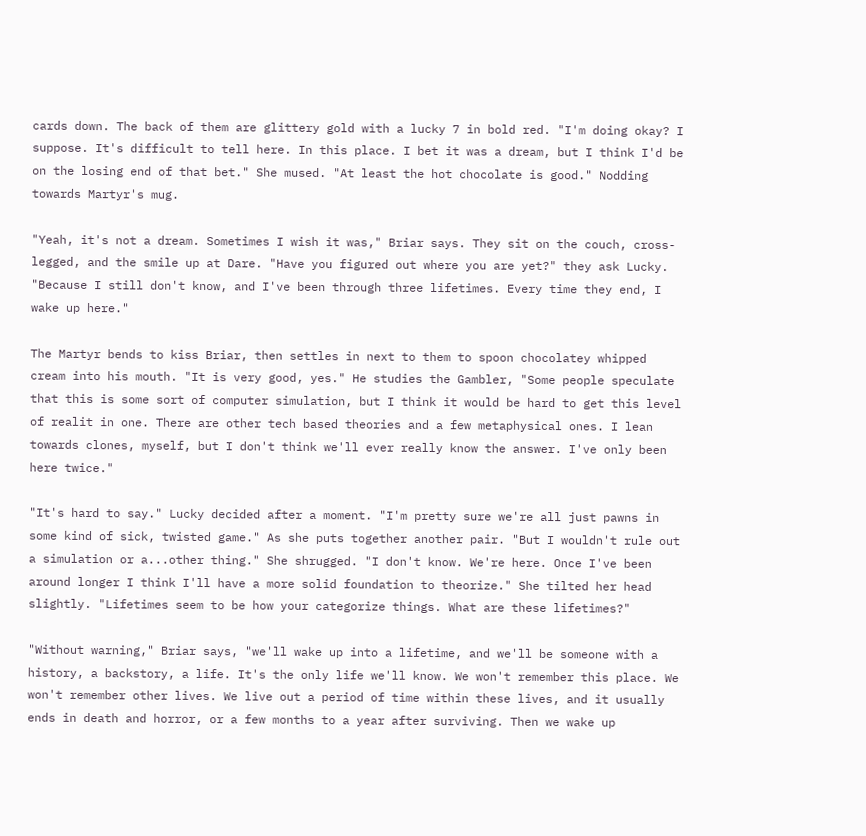cards down. The back of them are glittery gold with a lucky 7 in bold red. "I'm doing okay? I suppose. It's difficult to tell here. In this place. I bet it was a dream, but I think I'd be on the losing end of that bet." She mused. "At least the hot chocolate is good." Nodding towards Martyr's mug.

"Yeah, it's not a dream. Sometimes I wish it was," Briar says. They sit on the couch, cross-legged, and the smile up at Dare. "Have you figured out where you are yet?" they ask Lucky. "Because I still don't know, and I've been through three lifetimes. Every time they end, I wake up here."

The Martyr bends to kiss Briar, then settles in next to them to spoon chocolatey whipped cream into his mouth. "It is very good, yes." He studies the Gambler, "Some people speculate that this is some sort of computer simulation, but I think it would be hard to get this level of realit in one. There are other tech based theories and a few metaphysical ones. I lean towards clones, myself, but I don't think we'll ever really know the answer. I've only been here twice."

"It's hard to say." Lucky decided after a moment. "I'm pretty sure we're all just pawns in some kind of sick, twisted game." As she puts together another pair. "But I wouldn't rule out a simulation or a...other thing." She shrugged. "I don't know. We're here. Once I've been around longer I think I'll have a more solid foundation to theorize." She tilted her head slightly. "Lifetimes seem to be how your categorize things. What are these lifetimes?"

"Without warning," Briar says, "we'll wake up into a lifetime, and we'll be someone with a history, a backstory, a life. It's the only life we'll know. We won't remember this place. We won't remember other lives. We live out a period of time within these lives, and it usually ends in death and horror, or a few months to a year after surviving. Then we wake up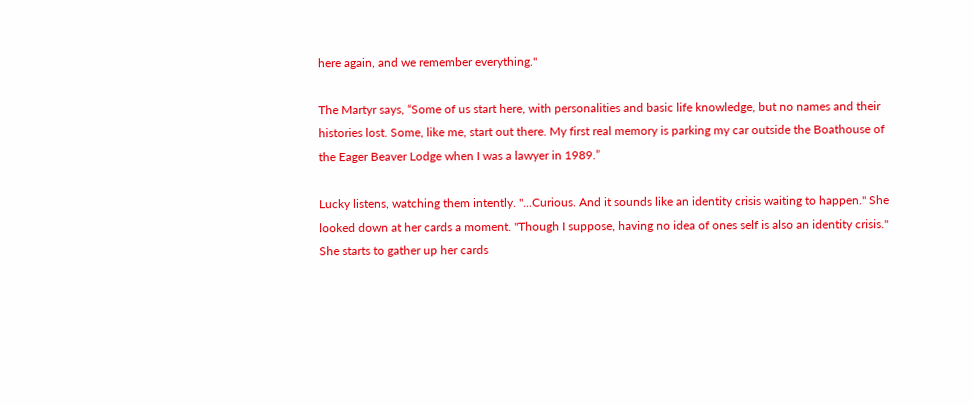here again, and we remember everything."

The Martyr says, “Some of us start here, with personalities and basic life knowledge, but no names and their histories lost. Some, like me, start out there. My first real memory is parking my car outside the Boathouse of the Eager Beaver Lodge when I was a lawyer in 1989.”

Lucky listens, watching them intently. "...Curious. And it sounds like an identity crisis waiting to happen." She looked down at her cards a moment. "Though I suppose, having no idea of ones self is also an identity crisis." She starts to gather up her cards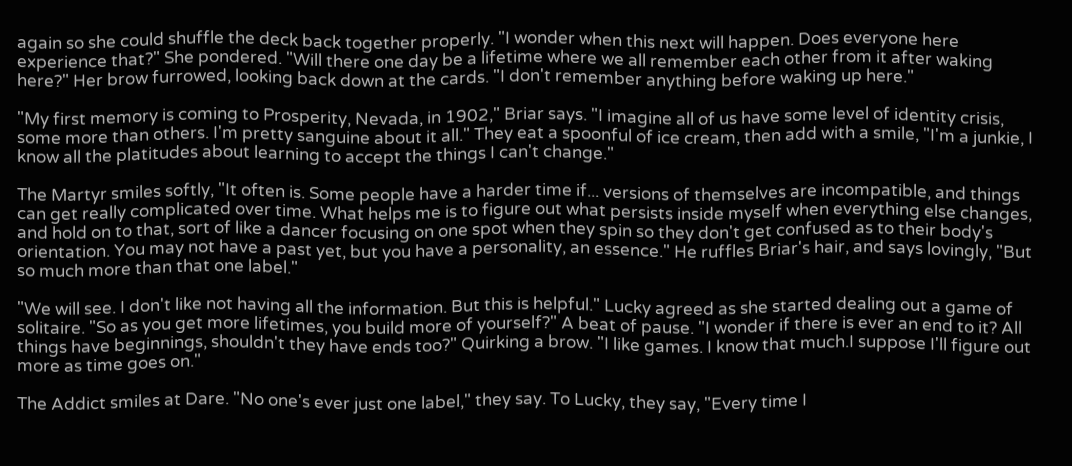again so she could shuffle the deck back together properly. "I wonder when this next will happen. Does everyone here experience that?" She pondered. "Will there one day be a lifetime where we all remember each other from it after waking here?" Her brow furrowed, looking back down at the cards. "I don't remember anything before waking up here."

"My first memory is coming to Prosperity, Nevada, in 1902," Briar says. "I imagine all of us have some level of identity crisis, some more than others. I'm pretty sanguine about it all." They eat a spoonful of ice cream, then add with a smile, "I'm a junkie, I know all the platitudes about learning to accept the things I can't change."

The Martyr smiles softly, "It often is. Some people have a harder time if... versions of themselves are incompatible, and things can get really complicated over time. What helps me is to figure out what persists inside myself when everything else changes, and hold on to that, sort of like a dancer focusing on one spot when they spin so they don't get confused as to their body's orientation. You may not have a past yet, but you have a personality, an essence." He ruffles Briar's hair, and says lovingly, "But so much more than that one label."

"We will see. I don't like not having all the information. But this is helpful." Lucky agreed as she started dealing out a game of solitaire. "So as you get more lifetimes, you build more of yourself?" A beat of pause. "I wonder if there is ever an end to it? All things have beginnings, shouldn't they have ends too?" Quirking a brow. "I like games. I know that much.I suppose I'll figure out more as time goes on."

The Addict smiles at Dare. "No one's ever just one label," they say. To Lucky, they say, "Every time I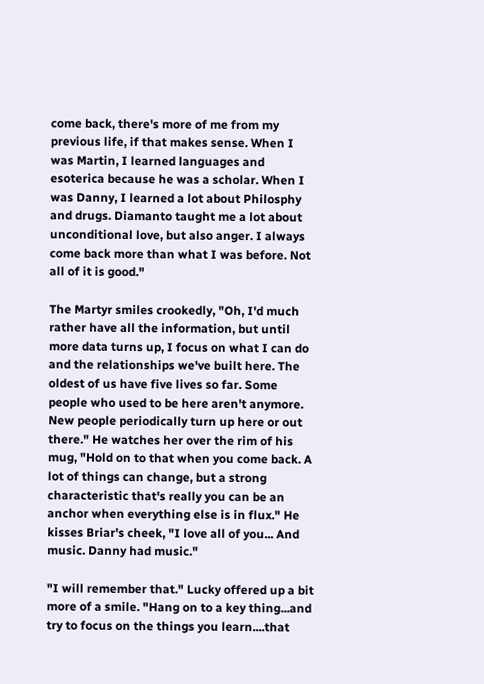come back, there's more of me from my previous life, if that makes sense. When I was Martin, I learned languages and esoterica because he was a scholar. When I was Danny, I learned a lot about Philosphy and drugs. Diamanto taught me a lot about unconditional love, but also anger. I always come back more than what I was before. Not all of it is good."

The Martyr smiles crookedly, "Oh, I'd much rather have all the information, but until more data turns up, I focus on what I can do and the relationships we've built here. The oldest of us have five lives so far. Some people who used to be here aren't anymore. New people periodically turn up here or out there." He watches her over the rim of his mug, "Hold on to that when you come back. A lot of things can change, but a strong characteristic that's really you can be an anchor when everything else is in flux." He kisses Briar's cheek, "I love all of you... And music. Danny had music."

"I will remember that." Lucky offered up a bit more of a smile. "Hang on to a key thing...and try to focus on the things you learn....that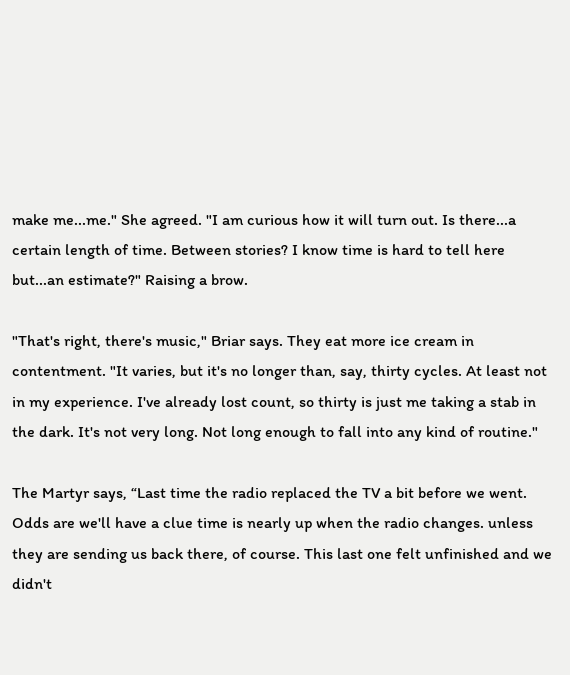make me...me." She agreed. "I am curious how it will turn out. Is there...a certain length of time. Between stories? I know time is hard to tell here but...an estimate?" Raising a brow.

"That's right, there's music," Briar says. They eat more ice cream in contentment. "It varies, but it's no longer than, say, thirty cycles. At least not in my experience. I've already lost count, so thirty is just me taking a stab in the dark. It's not very long. Not long enough to fall into any kind of routine."

The Martyr says, “Last time the radio replaced the TV a bit before we went. Odds are we'll have a clue time is nearly up when the radio changes. unless they are sending us back there, of course. This last one felt unfinished and we didn't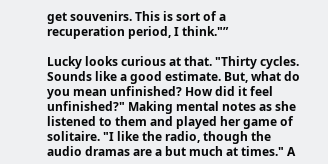get souvenirs. This is sort of a recuperation period, I think."”

Lucky looks curious at that. "Thirty cycles. Sounds like a good estimate. But, what do you mean unfinished? How did it feel unfinished?" Making mental notes as she listened to them and played her game of solitaire. "I like the radio, though the audio dramas are a but much at times." A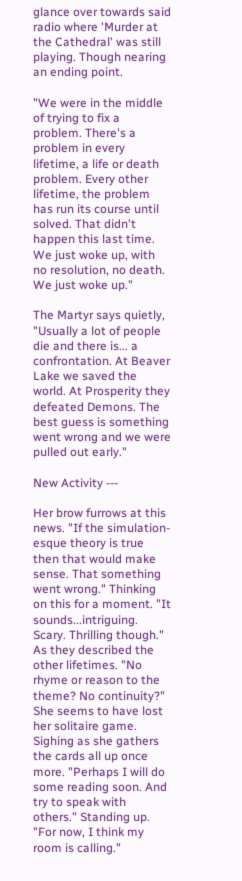glance over towards said radio where 'Murder at the Cathedral' was still playing. Though nearing an ending point.

"We were in the middle of trying to fix a problem. There's a problem in every lifetime, a life or death problem. Every other lifetime, the problem has run its course until solved. That didn't happen this last time. We just woke up, with no resolution, no death. We just woke up."

The Martyr says quietly, "Usually a lot of people die and there is... a confrontation. At Beaver Lake we saved the world. At Prosperity they defeated Demons. The best guess is something went wrong and we were pulled out early."

New Activity ---

Her brow furrows at this news. "If the simulation-esque theory is true then that would make sense. That something went wrong." Thinking on this for a moment. "It sounds...intriguing. Scary. Thrilling though." As they described the other lifetimes. "No rhyme or reason to the theme? No continuity?" She seems to have lost her solitaire game. Sighing as she gathers the cards all up once more. "Perhaps I will do some reading soon. And try to speak with others." Standing up. "For now, I think my room is calling."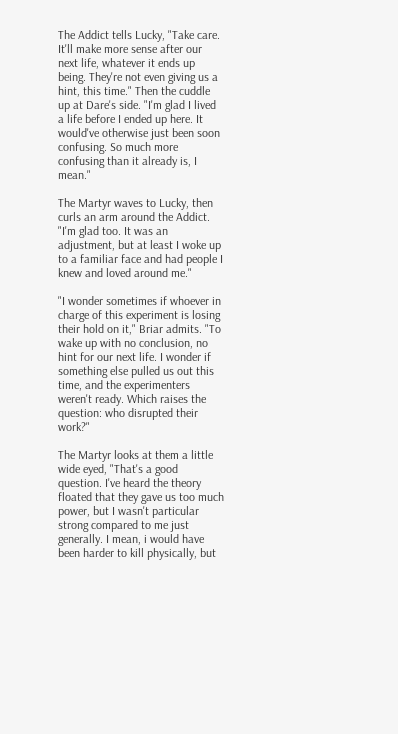The Addict tells Lucky, "Take care. It'll make more sense after our next life, whatever it ends up being. They're not even giving us a hint, this time." Then the cuddle up at Dare's side. "I'm glad I lived a life before I ended up here. It would've otherwise just been soon confusing. So much more confusing than it already is, I mean."

The Martyr waves to Lucky, then curls an arm around the Addict. "I'm glad too. It was an adjustment, but at least I woke up to a familiar face and had people I knew and loved around me."

"I wonder sometimes if whoever in charge of this experiment is losing their hold on it," Briar admits. "To wake up with no conclusion, no hint for our next life. I wonder if something else pulled us out this time, and the experimenters weren't ready. Which raises the question: who disrupted their work?"

The Martyr looks at them a little wide eyed, "That's a good question. I've heard the theory floated that they gave us too much power, but I wasn't particular strong compared to me just generally. I mean, i would have been harder to kill physically, but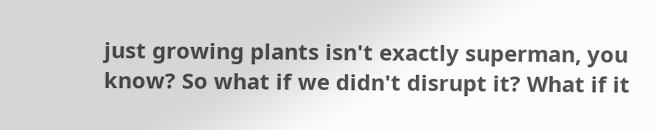just growing plants isn't exactly superman, you know? So what if we didn't disrupt it? What if it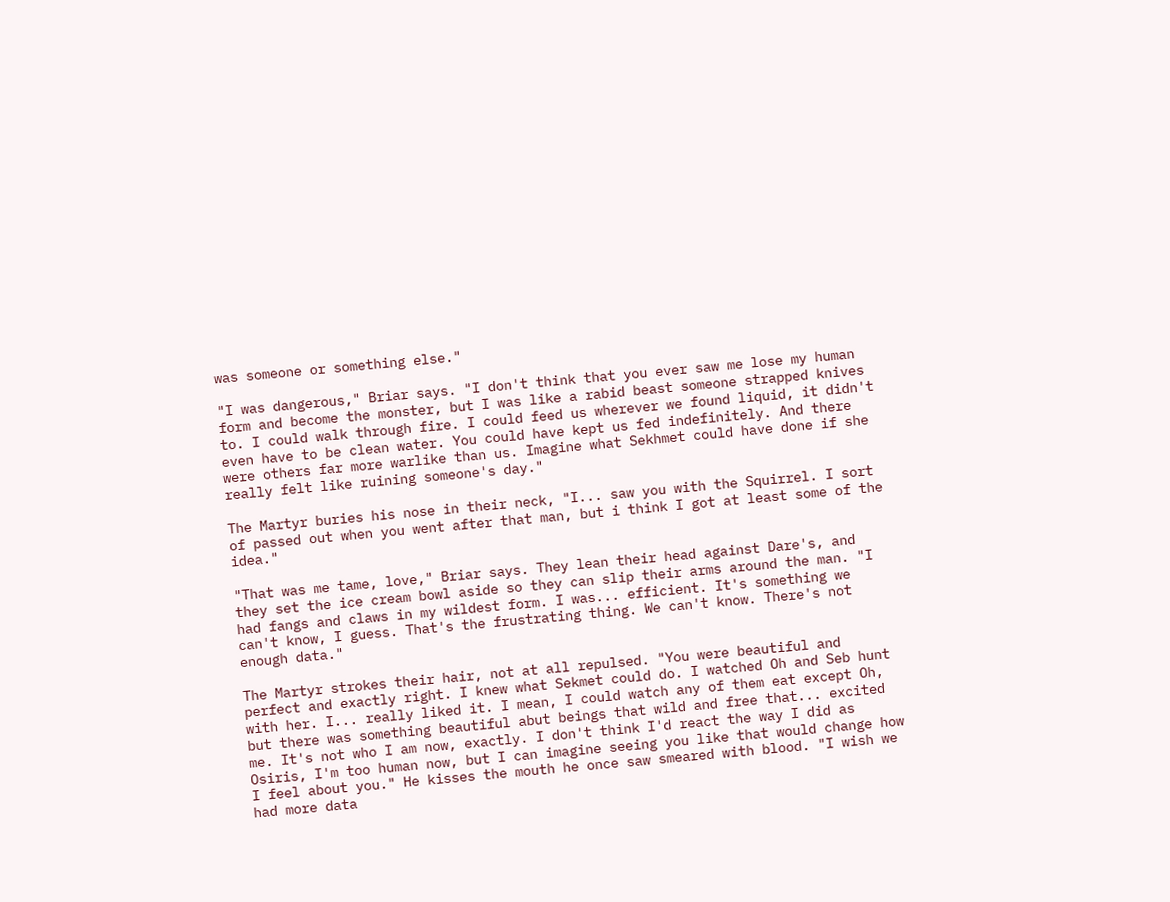was someone or something else."

"I was dangerous," Briar says. "I don't think that you ever saw me lose my human form and become the monster, but I was like a rabid beast someone strapped knives to. I could walk through fire. I could feed us wherever we found liquid, it didn't even have to be clean water. You could have kept us fed indefinitely. And there were others far more warlike than us. Imagine what Sekhmet could have done if she really felt like ruining someone's day."

The Martyr buries his nose in their neck, "I... saw you with the Squirrel. I sort of passed out when you went after that man, but i think I got at least some of the idea."

"That was me tame, love," Briar says. They lean their head against Dare's, and they set the ice cream bowl aside so they can slip their arms around the man. "I had fangs and claws in my wildest form. I was... efficient. It's something we can't know, I guess. That's the frustrating thing. We can't know. There's not enough data."

The Martyr strokes their hair, not at all repulsed. "You were beautiful and perfect and exactly right. I knew what Sekmet could do. I watched Oh and Seb hunt with her. I... really liked it. I mean, I could watch any of them eat except Oh, but there was something beautiful abut beings that wild and free that... excited me. It's not who I am now, exactly. I don't think I'd react the way I did as Osiris, I'm too human now, but I can imagine seeing you like that would change how I feel about you." He kisses the mouth he once saw smeared with blood. "I wish we had more data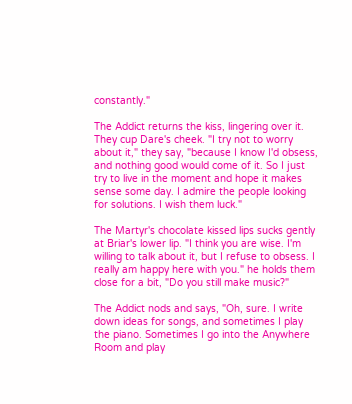constantly."

The Addict returns the kiss, lingering over it. They cup Dare's cheek. "I try not to worry about it," they say, "because I know I'd obsess, and nothing good would come of it. So I just try to live in the moment and hope it makes sense some day. I admire the people looking for solutions. I wish them luck."

The Martyr's chocolate kissed lips sucks gently at Briar's lower lip. "I think you are wise. I'm willing to talk about it, but I refuse to obsess. I really am happy here with you." he holds them close for a bit, "Do you still make music?"

The Addict nods and says, "Oh, sure. I write down ideas for songs, and sometimes I play the piano. Sometimes I go into the Anywhere Room and play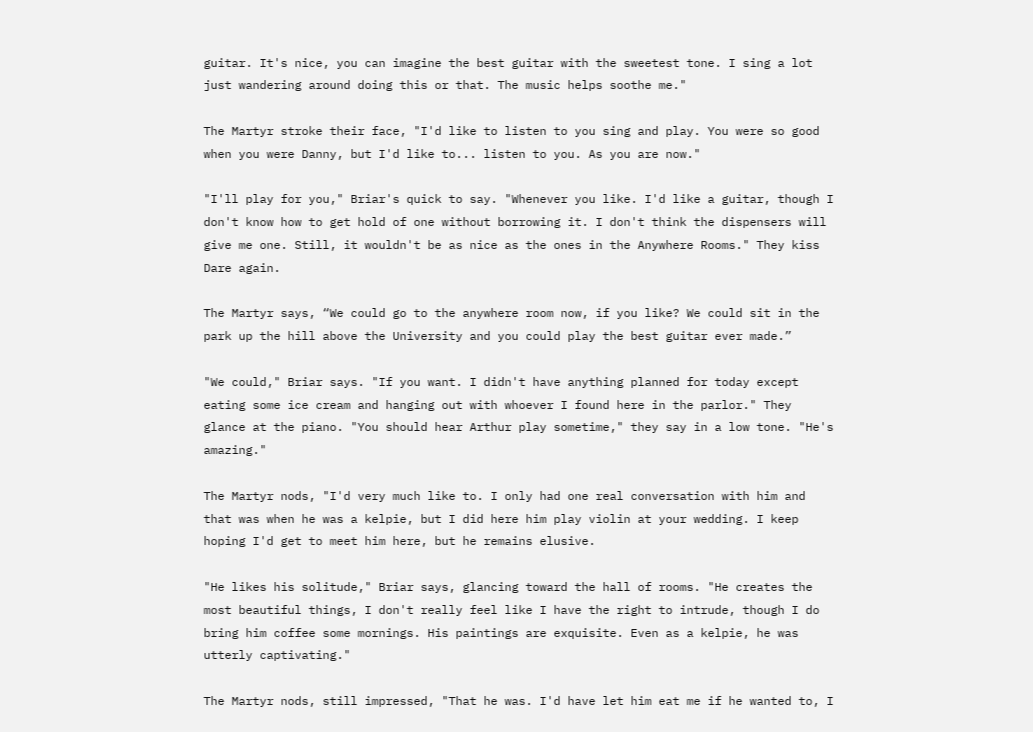guitar. It's nice, you can imagine the best guitar with the sweetest tone. I sing a lot just wandering around doing this or that. The music helps soothe me."

The Martyr stroke their face, "I'd like to listen to you sing and play. You were so good when you were Danny, but I'd like to... listen to you. As you are now."

"I'll play for you," Briar's quick to say. "Whenever you like. I'd like a guitar, though I don't know how to get hold of one without borrowing it. I don't think the dispensers will give me one. Still, it wouldn't be as nice as the ones in the Anywhere Rooms." They kiss Dare again.

The Martyr says, “We could go to the anywhere room now, if you like? We could sit in the park up the hill above the University and you could play the best guitar ever made.”

"We could," Briar says. "If you want. I didn't have anything planned for today except eating some ice cream and hanging out with whoever I found here in the parlor." They glance at the piano. "You should hear Arthur play sometime," they say in a low tone. "He's amazing."

The Martyr nods, "I'd very much like to. I only had one real conversation with him and that was when he was a kelpie, but I did here him play violin at your wedding. I keep hoping I'd get to meet him here, but he remains elusive.

"He likes his solitude," Briar says, glancing toward the hall of rooms. "He creates the most beautiful things, I don't really feel like I have the right to intrude, though I do bring him coffee some mornings. His paintings are exquisite. Even as a kelpie, he was utterly captivating."

The Martyr nods, still impressed, "That he was. I'd have let him eat me if he wanted to, I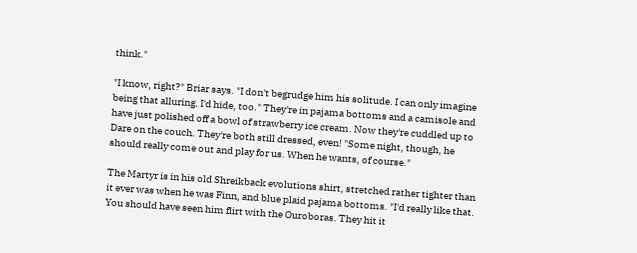think."

"I know, right?" Briar says. "I don't begrudge him his solitude. I can only imagine being that alluring. I'd hide, too." They're in pajama bottoms and a camisole and have just polished off a bowl of strawberry ice cream. Now they're cuddled up to Dare on the couch. They're both still dressed, even! "Some night, though, he should really come out and play for us. When he wants, of course."

The Martyr is in his old Shreikback evolutions shirt, stretched rather tighter than it ever was when he was Finn, and blue plaid pajama bottoms. "I'd really like that. You should have seen him flirt with the Ouroboras. They hit it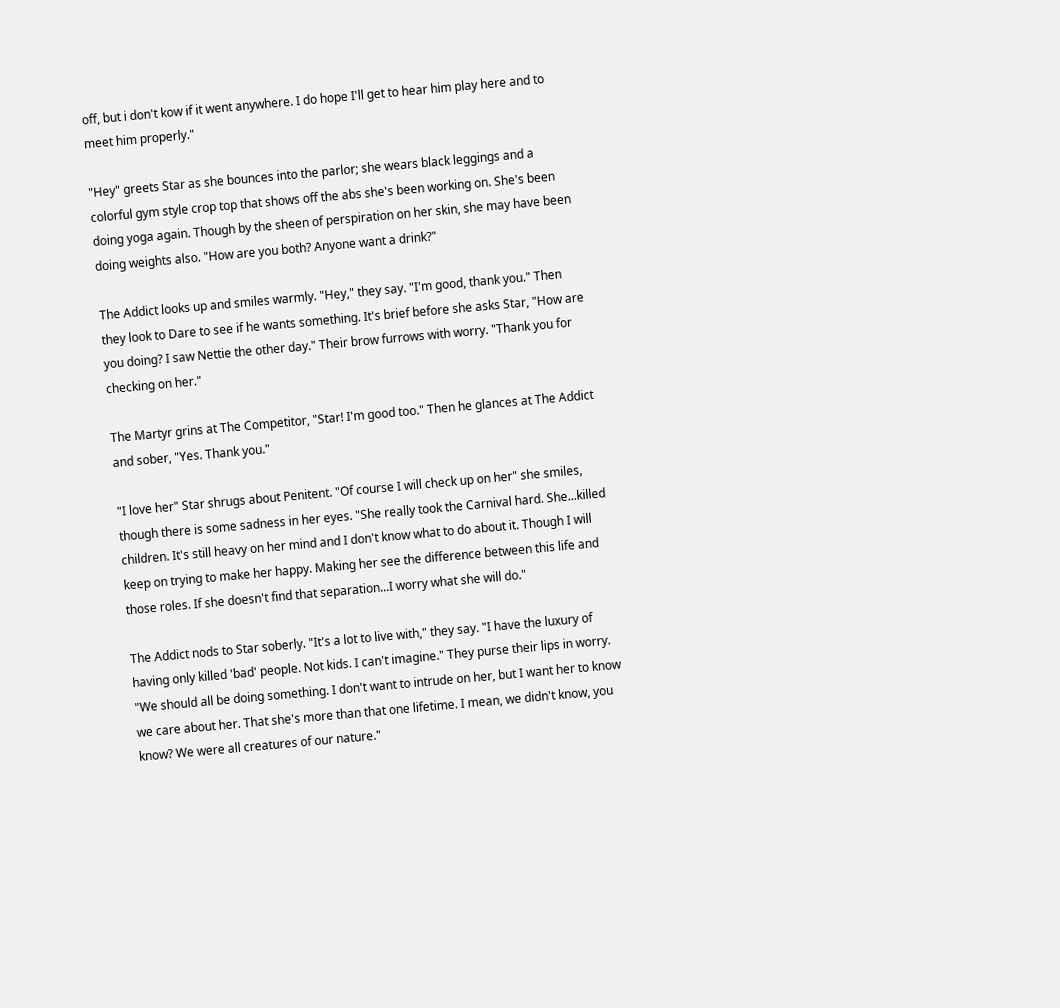off, but i don't kow if it went anywhere. I do hope I'll get to hear him play here and to meet him properly."

"Hey" greets Star as she bounces into the parlor; she wears black leggings and a colorful gym style crop top that shows off the abs she's been working on. She's been doing yoga again. Though by the sheen of perspiration on her skin, she may have been doing weights also. "How are you both? Anyone want a drink?"

The Addict looks up and smiles warmly. "Hey," they say. "I'm good, thank you." Then they look to Dare to see if he wants something. It's brief before she asks Star, "How are you doing? I saw Nettie the other day." Their brow furrows with worry. "Thank you for checking on her."

The Martyr grins at The Competitor, "Star! I'm good too." Then he glances at The Addict and sober, "Yes. Thank you."

"I love her" Star shrugs about Penitent. "Of course I will check up on her" she smiles, though there is some sadness in her eyes. "She really took the Carnival hard. She...killed children. It's still heavy on her mind and I don't know what to do about it. Though I will keep on trying to make her happy. Making her see the difference between this life and those roles. If she doesn't find that separation...I worry what she will do."

The Addict nods to Star soberly. "It's a lot to live with," they say. "I have the luxury of having only killed 'bad' people. Not kids. I can't imagine." They purse their lips in worry. "We should all be doing something. I don't want to intrude on her, but I want her to know we care about her. That she's more than that one lifetime. I mean, we didn't know, you know? We were all creatures of our nature."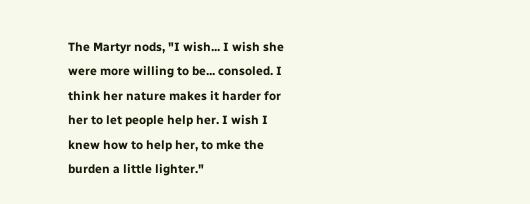The Martyr nods, "I wish... I wish she were more willing to be... consoled. I think her nature makes it harder for her to let people help her. I wish I knew how to help her, to mke the burden a little lighter."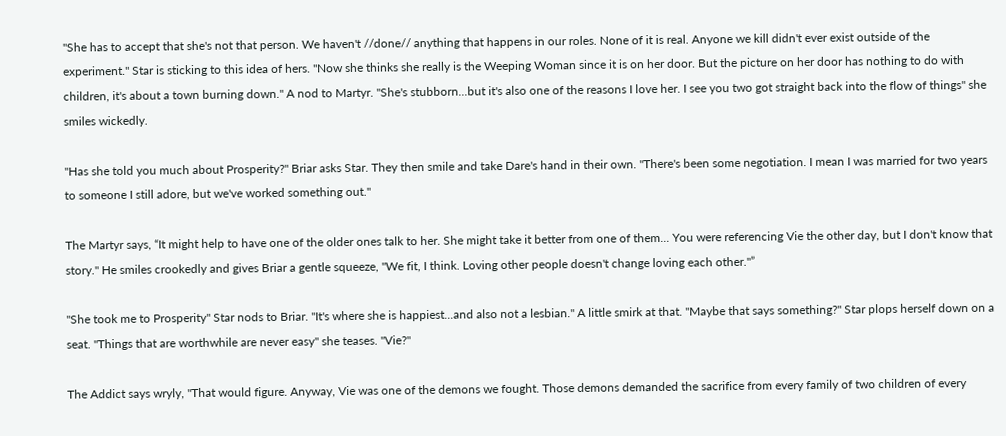"She has to accept that she's not that person. We haven't //done// anything that happens in our roles. None of it is real. Anyone we kill didn't ever exist outside of the experiment." Star is sticking to this idea of hers. "Now she thinks she really is the Weeping Woman since it is on her door. But the picture on her door has nothing to do with children, it's about a town burning down." A nod to Martyr. "She's stubborn...but it's also one of the reasons I love her. I see you two got straight back into the flow of things" she smiles wickedly.

"Has she told you much about Prosperity?" Briar asks Star. They then smile and take Dare's hand in their own. "There's been some negotiation. I mean I was married for two years to someone I still adore, but we've worked something out."

The Martyr says, “It might help to have one of the older ones talk to her. She might take it better from one of them... You were referencing Vie the other day, but I don't know that story." He smiles crookedly and gives Briar a gentle squeeze, "We fit, I think. Loving other people doesn't change loving each other."”

"She took me to Prosperity" Star nods to Briar. "It's where she is happiest...and also not a lesbian." A little smirk at that. "Maybe that says something?" Star plops herself down on a seat. "Things that are worthwhile are never easy" she teases. "Vie?"

The Addict says wryly, "That would figure. Anyway, Vie was one of the demons we fought. Those demons demanded the sacrifice from every family of two children of every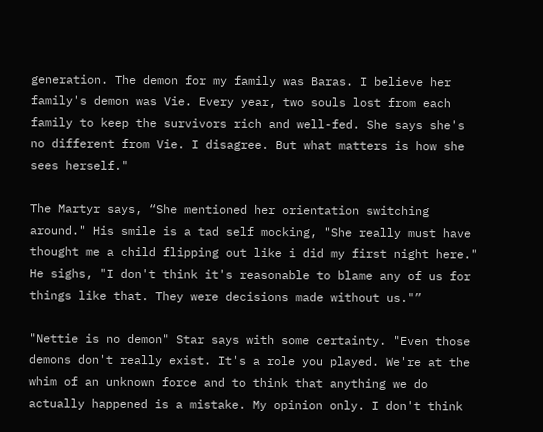generation. The demon for my family was Baras. I believe her family's demon was Vie. Every year, two souls lost from each family to keep the survivors rich and well-fed. She says she's no different from Vie. I disagree. But what matters is how she sees herself."

The Martyr says, “She mentioned her orientation switching around." His smile is a tad self mocking, "She really must have thought me a child flipping out like i did my first night here." He sighs, "I don't think it's reasonable to blame any of us for things like that. They were decisions made without us."”

"Nettie is no demon" Star says with some certainty. "Even those demons don't really exist. It's a role you played. We're at the whim of an unknown force and to think that anything we do actually happened is a mistake. My opinion only. I don't think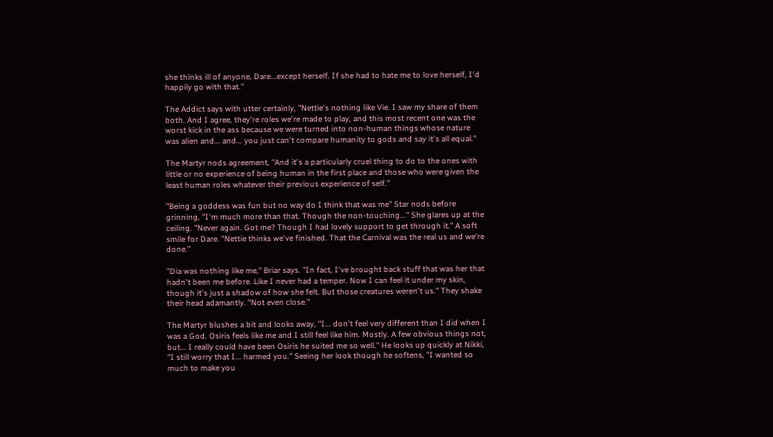she thinks ill of anyone, Dare...except herself. If she had to hate me to love herself, I'd happily go with that."

The Addict says with utter certainly, "Nettie's nothing like Vie. I saw my share of them both. And I agree, they're roles we're made to play, and this most recent one was the worst kick in the ass because we were turned into non-human things whose nature was alien and... and... you just can't compare humanity to gods and say it's all equal."

The Martyr nods agreement, "And it's a particularly cruel thing to do to the ones with little or no experience of being human in the first place and those who were given the least human roles whatever their previous experience of self."

"Being a goddess was fun but no way do I think that was me" Star nods before grinning, "I'm much more than that. Though the non-touching..." She glares up at the ceiling. "Never again. Got me? Though I had lovely support to get through it." A soft smile for Dare. "Nettie thinks we've finished. That the Carnival was the real us and we're done."

"Dia was nothing like me," Briar says. "In fact, I've brought back stuff that was her that hadn't been me before. Like I never had a temper. Now I can feel it under my skin, though it's just a shadow of how she felt. But those creatures weren't us." They shake their head adamantly. "Not even close."

The Martyr blushes a bit and looks away, "I... don't feel very different than I did when I was a God. Osiris feels like me and I still feel like him. Mostly. A few obvious things not, but... I really could have been Osiris he suited me so well." He looks up quickly at Nikki, "I still worry that I... harmed you." Seeing her look though he softens, "I wanted so much to make you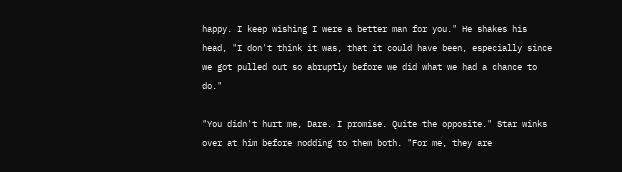happy. I keep wishing I were a better man for you." He shakes his head, "I don't think it was, that it could have been, especially since we got pulled out so abruptly before we did what we had a chance to do."

"You didn't hurt me, Dare. I promise. Quite the opposite." Star winks over at him before nodding to them both. "For me, they are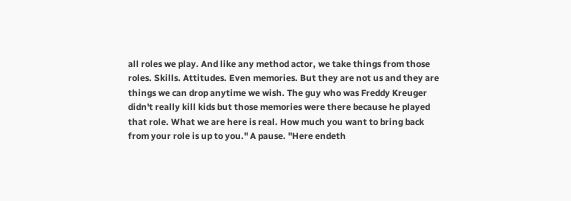all roles we play. And like any method actor, we take things from those roles. Skills. Attitudes. Even memories. But they are not us and they are things we can drop anytime we wish. The guy who was Freddy Kreuger didn't really kill kids but those memories were there because he played that role. What we are here is real. How much you want to bring back from your role is up to you." A pause. "Here endeth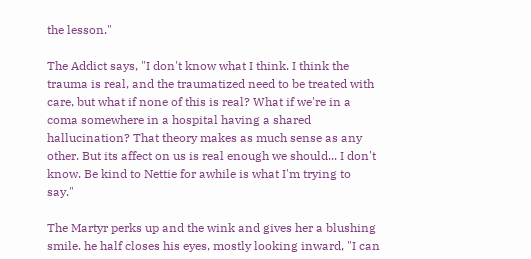the lesson."

The Addict says, "I don't know what I think. I think the trauma is real, and the traumatized need to be treated with care, but what if none of this is real? What if we're in a coma somewhere in a hospital having a shared hallucination? That theory makes as much sense as any other. But its affect on us is real enough we should... I don't know. Be kind to Nettie for awhile is what I'm trying to say."

The Martyr perks up and the wink and gives her a blushing smile. he half closes his eyes, mostly looking inward, "I can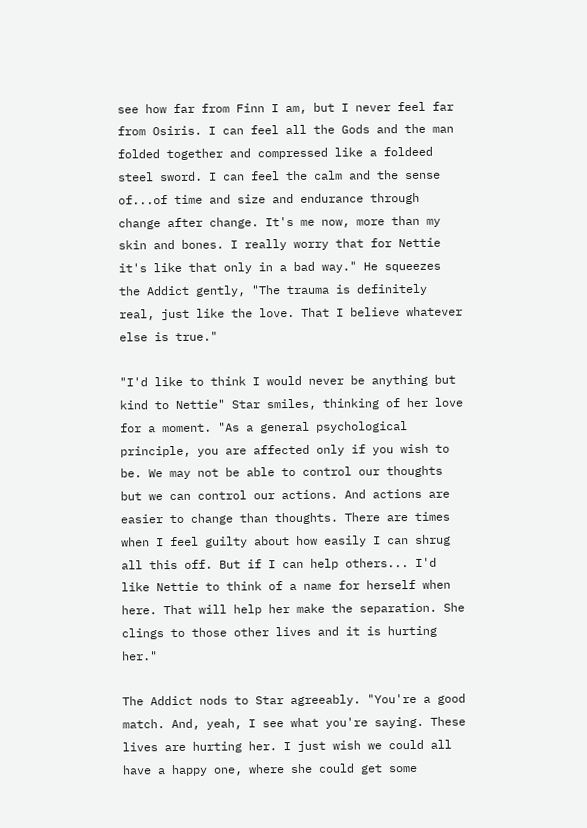see how far from Finn I am, but I never feel far from Osiris. I can feel all the Gods and the man folded together and compressed like a foldeed steel sword. I can feel the calm and the sense of...of time and size and endurance through change after change. It's me now, more than my skin and bones. I really worry that for Nettie it's like that only in a bad way." He squeezes the Addict gently, "The trauma is definitely real, just like the love. That I believe whatever else is true."

"I'd like to think I would never be anything but kind to Nettie" Star smiles, thinking of her love for a moment. "As a general psychological principle, you are affected only if you wish to be. We may not be able to control our thoughts but we can control our actions. And actions are easier to change than thoughts. There are times when I feel guilty about how easily I can shrug all this off. But if I can help others... I'd like Nettie to think of a name for herself when here. That will help her make the separation. She clings to those other lives and it is hurting her."

The Addict nods to Star agreeably. "You're a good match. And, yeah, I see what you're saying. These lives are hurting her. I just wish we could all have a happy one, where she could get some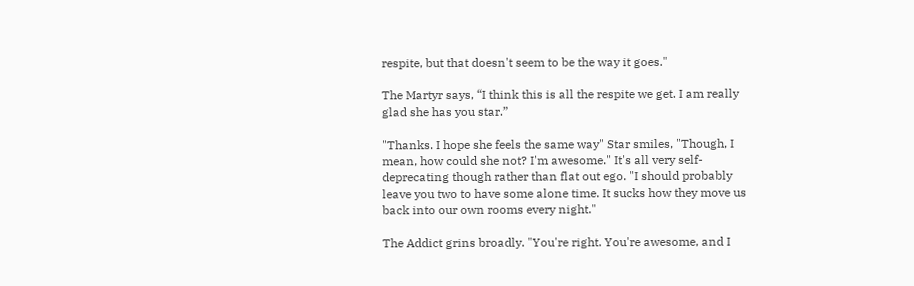respite, but that doesn't seem to be the way it goes."

The Martyr says, “I think this is all the respite we get. I am really glad she has you star.”

"Thanks. I hope she feels the same way" Star smiles, "Though, I mean, how could she not? I'm awesome." It's all very self-deprecating though rather than flat out ego. "I should probably leave you two to have some alone time. It sucks how they move us back into our own rooms every night."

The Addict grins broadly. "You're right. You're awesome, and I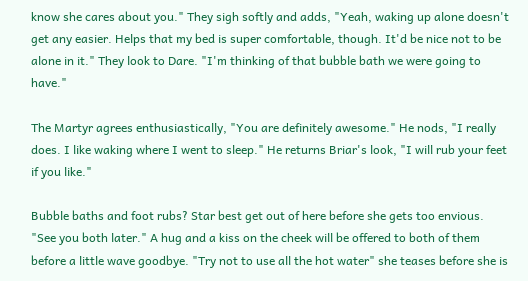know she cares about you." They sigh softly and adds, "Yeah, waking up alone doesn't get any easier. Helps that my bed is super comfortable, though. It'd be nice not to be alone in it." They look to Dare. "I'm thinking of that bubble bath we were going to have."

The Martyr agrees enthusiastically, "You are definitely awesome." He nods, "I really does. I like waking where I went to sleep." He returns Briar's look, "I will rub your feet if you like."

Bubble baths and foot rubs? Star best get out of here before she gets too envious. "See you both later." A hug and a kiss on the cheek will be offered to both of them before a little wave goodbye. "Try not to use all the hot water" she teases before she is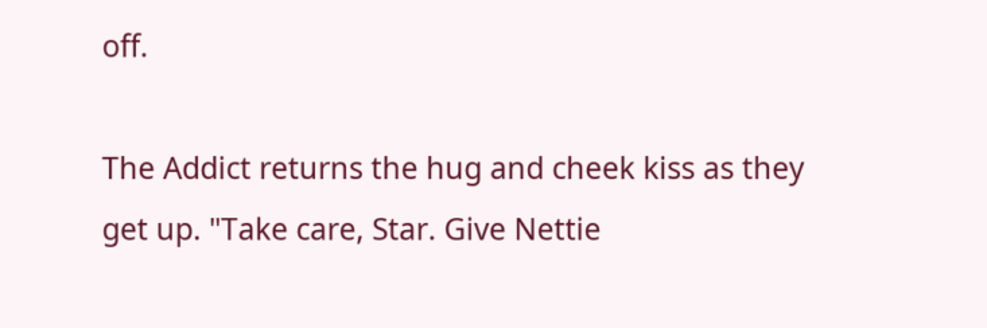off.

The Addict returns the hug and cheek kiss as they get up. "Take care, Star. Give Nettie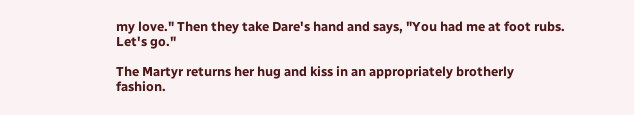my love." Then they take Dare's hand and says, "You had me at foot rubs. Let's go."

The Martyr returns her hug and kiss in an appropriately brotherly fashion.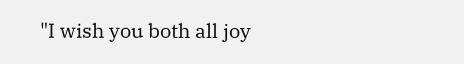"I wish you both all joy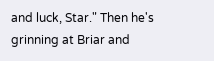and luck, Star." Then he's grinning at Briar and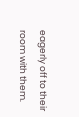eagerly off to their room with them.